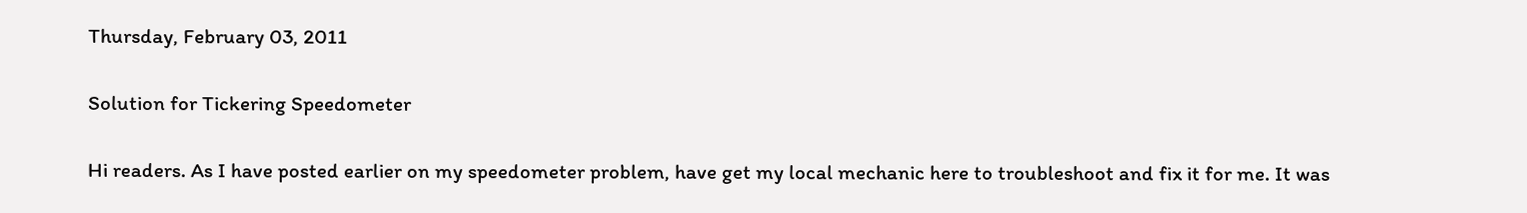Thursday, February 03, 2011

Solution for Tickering Speedometer

Hi readers. As I have posted earlier on my speedometer problem, have get my local mechanic here to troubleshoot and fix it for me. It was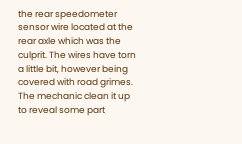the rear speedometer sensor wire located at the rear axle which was the culprit. The wires have torn a little bit, however being covered with road grimes. The mechanic clean it up to reveal some part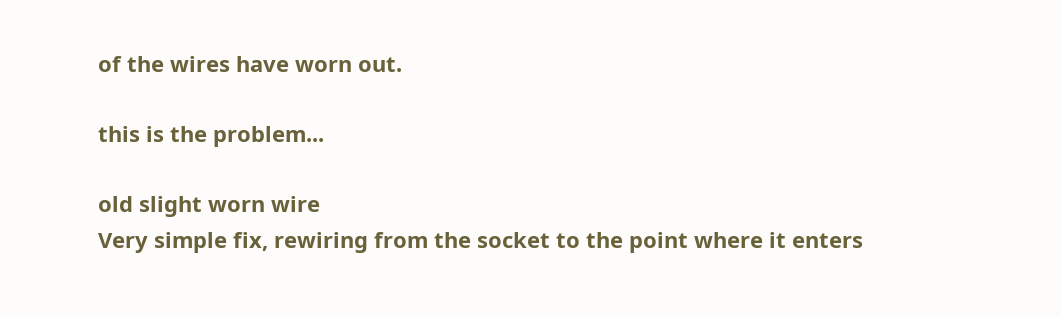of the wires have worn out.

this is the problem...

old slight worn wire
Very simple fix, rewiring from the socket to the point where it enters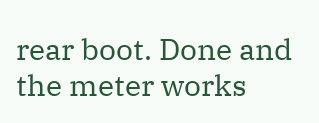rear boot. Done and the meter works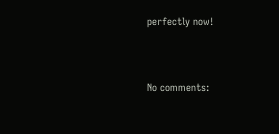perfectly now!


No comments: